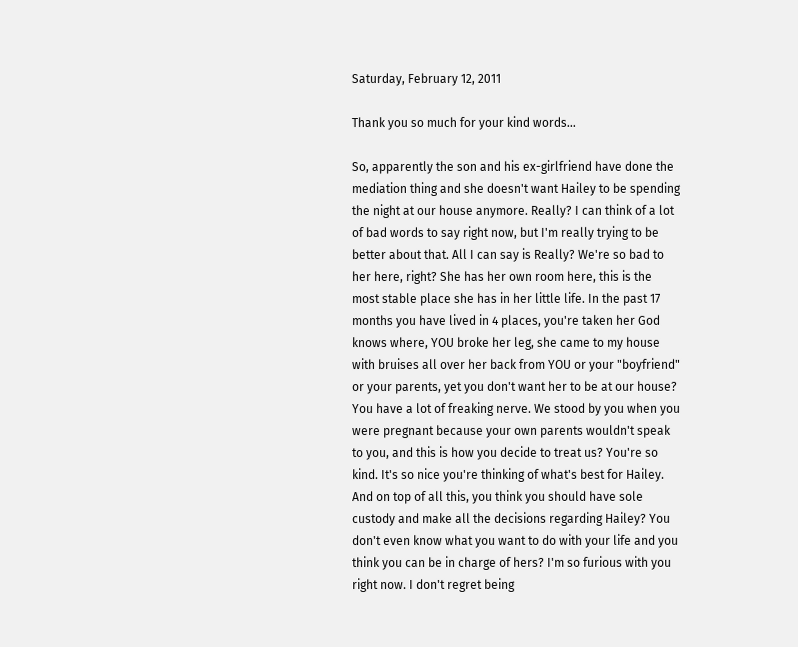Saturday, February 12, 2011

Thank you so much for your kind words...

So, apparently the son and his ex-girlfriend have done the mediation thing and she doesn't want Hailey to be spending the night at our house anymore. Really? I can think of a lot of bad words to say right now, but I'm really trying to be better about that. All I can say is Really? We're so bad to her here, right? She has her own room here, this is the most stable place she has in her little life. In the past 17 months you have lived in 4 places, you're taken her God knows where, YOU broke her leg, she came to my house with bruises all over her back from YOU or your "boyfriend" or your parents, yet you don't want her to be at our house? You have a lot of freaking nerve. We stood by you when you were pregnant because your own parents wouldn't speak to you, and this is how you decide to treat us? You're so kind. It's so nice you're thinking of what's best for Hailey. And on top of all this, you think you should have sole custody and make all the decisions regarding Hailey? You don't even know what you want to do with your life and you think you can be in charge of hers? I'm so furious with you right now. I don't regret being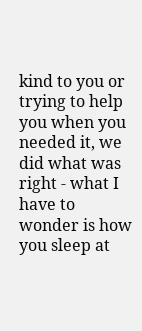kind to you or trying to help you when you needed it, we did what was right - what I have to wonder is how you sleep at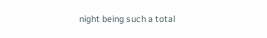night being such a total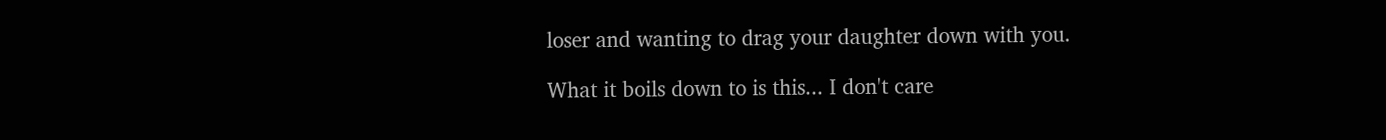loser and wanting to drag your daughter down with you.

What it boils down to is this... I don't care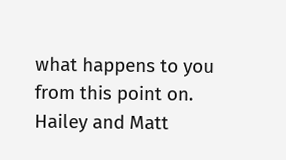what happens to you from this point on. Hailey and Matt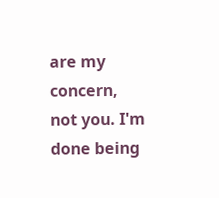are my concern, not you. I'm done being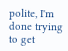polite, I'm done trying to get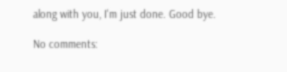along with you, I'm just done. Good bye.

No comments: